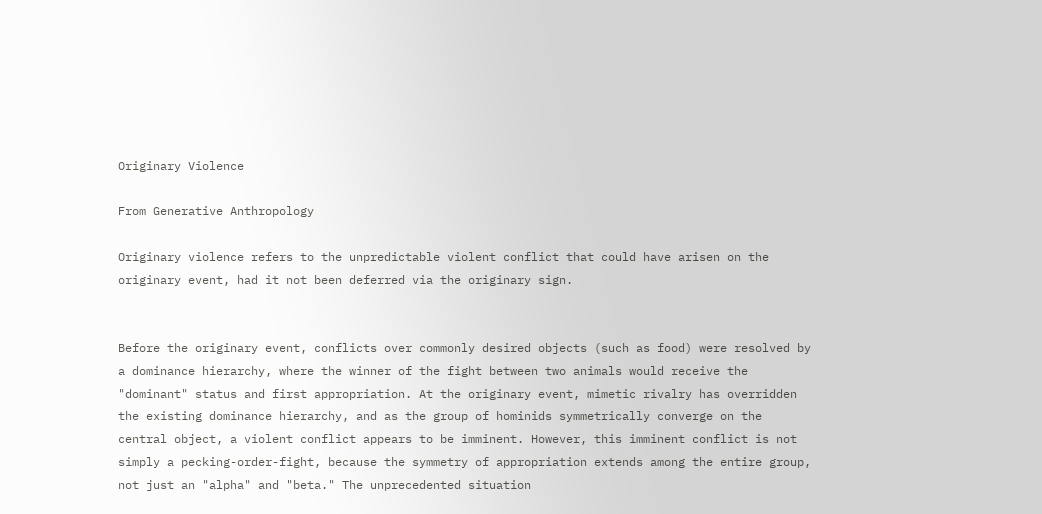Originary Violence

From Generative Anthropology

Originary violence refers to the unpredictable violent conflict that could have arisen on the originary event, had it not been deferred via the originary sign.


Before the originary event, conflicts over commonly desired objects (such as food) were resolved by a dominance hierarchy, where the winner of the fight between two animals would receive the "dominant" status and first appropriation. At the originary event, mimetic rivalry has overridden the existing dominance hierarchy, and as the group of hominids symmetrically converge on the central object, a violent conflict appears to be imminent. However, this imminent conflict is not simply a pecking-order-fight, because the symmetry of appropriation extends among the entire group, not just an "alpha" and "beta." The unprecedented situation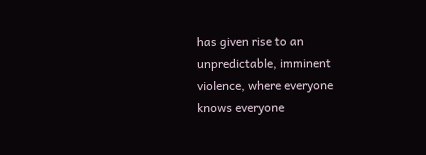has given rise to an unpredictable, imminent violence, where everyone knows everyone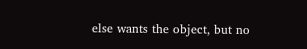else wants the object, but no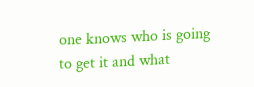one knows who is going to get it and what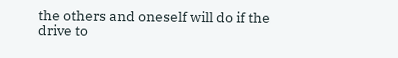the others and oneself will do if the drive to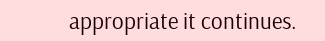appropriate it continues.